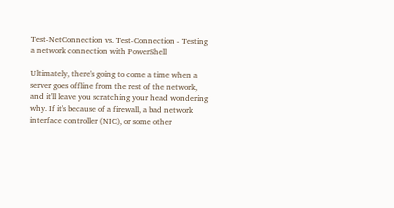Test-NetConnection vs. Test-Connection - Testing a network connection with PowerShell

Ultimately, there's going to come a time when a server goes offline from the rest of the network, and it'll leave you scratching your head wondering why. If it's because of a firewall, a bad network interface controller (NIC), or some other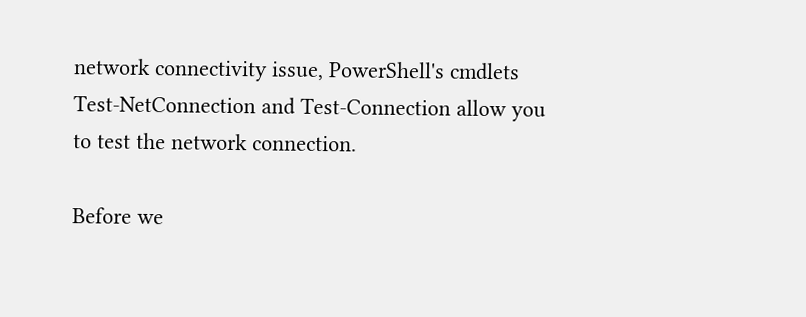network connectivity issue, PowerShell's cmdlets Test-NetConnection and Test-Connection allow you to test the network connection.

Before we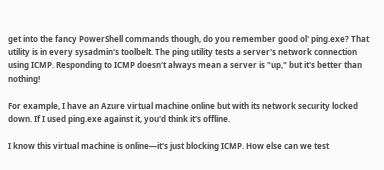get into the fancy PowerShell commands though, do you remember good ol' ping.exe? That utility is in every sysadmin's toolbelt. The ping utility tests a server's network connection using ICMP. Responding to ICMP doesn't always mean a server is "up," but it's better than nothing!

For example, I have an Azure virtual machine online but with its network security locked down. If I used ping.exe against it, you'd think it's offline.

I know this virtual machine is online—it's just blocking ICMP. How else can we test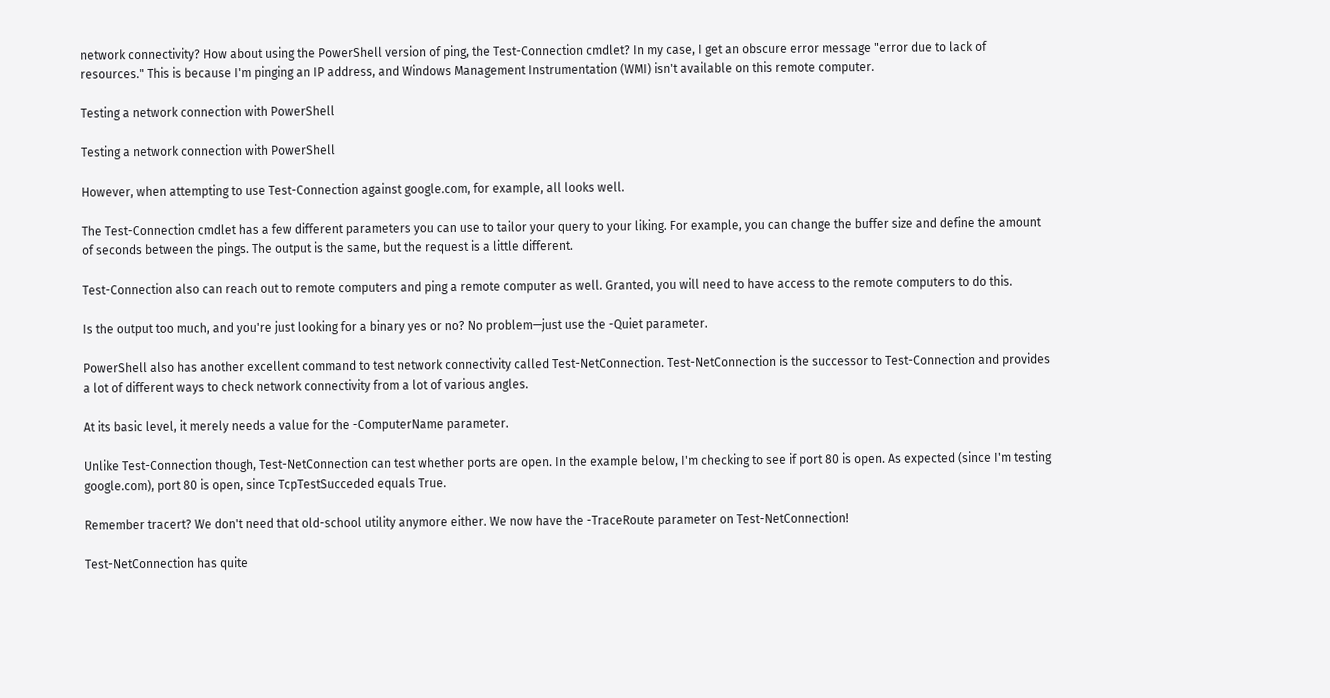network connectivity? How about using the PowerShell version of ping, the Test-Connection cmdlet? In my case, I get an obscure error message "error due to lack of resources." This is because I'm pinging an IP address, and Windows Management Instrumentation (WMI) isn't available on this remote computer.

Testing a network connection with PowerShell

Testing a network connection with PowerShell

However, when attempting to use Test-Connection against google.com, for example, all looks well.

The Test-Connection cmdlet has a few different parameters you can use to tailor your query to your liking. For example, you can change the buffer size and define the amount of seconds between the pings. The output is the same, but the request is a little different.

Test-Connection also can reach out to remote computers and ping a remote computer as well. Granted, you will need to have access to the remote computers to do this.

Is the output too much, and you're just looking for a binary yes or no? No problem—just use the -Quiet parameter.

PowerShell also has another excellent command to test network connectivity called Test-NetConnection. Test-NetConnection is the successor to Test-Connection and provides a lot of different ways to check network connectivity from a lot of various angles.

At its basic level, it merely needs a value for the -ComputerName parameter.

Unlike Test-Connection though, Test-NetConnection can test whether ports are open. In the example below, I'm checking to see if port 80 is open. As expected (since I'm testing google.com), port 80 is open, since TcpTestSucceded equals True.

Remember tracert? We don't need that old-school utility anymore either. We now have the -TraceRoute parameter on Test-NetConnection!

Test-NetConnection has quite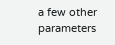a few other parameters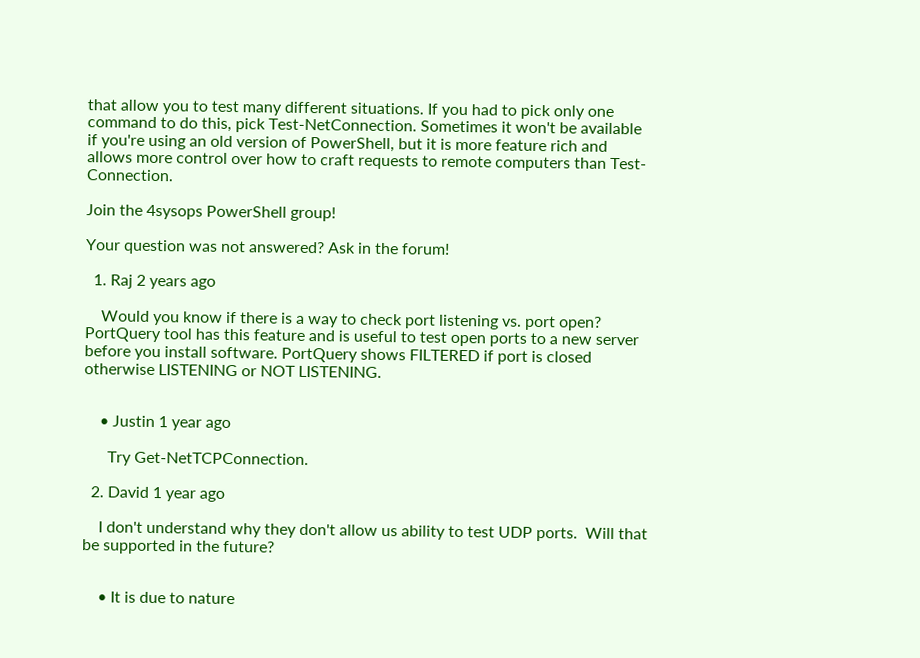that allow you to test many different situations. If you had to pick only one command to do this, pick Test-NetConnection. Sometimes it won't be available if you're using an old version of PowerShell, but it is more feature rich and allows more control over how to craft requests to remote computers than Test-Connection.

Join the 4sysops PowerShell group!

Your question was not answered? Ask in the forum!

  1. Raj 2 years ago

    Would you know if there is a way to check port listening vs. port open? PortQuery tool has this feature and is useful to test open ports to a new server before you install software. PortQuery shows FILTERED if port is closed otherwise LISTENING or NOT LISTENING.


    • Justin 1 year ago

      Try Get-NetTCPConnection.

  2. David 1 year ago

    I don't understand why they don't allow us ability to test UDP ports.  Will that be supported in the future?


    • It is due to nature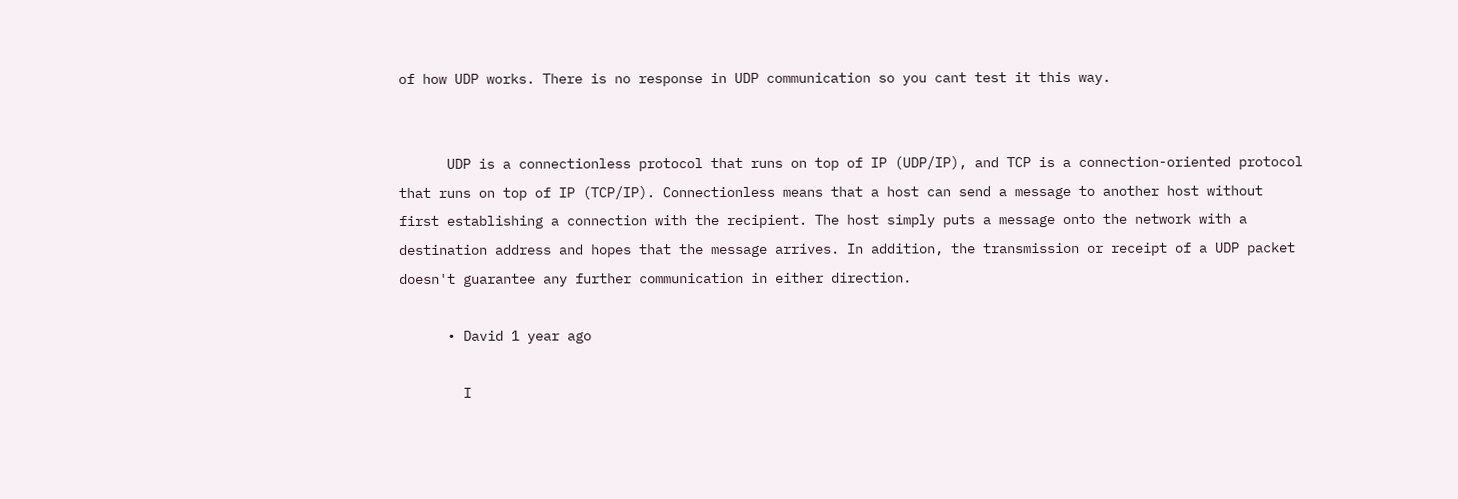of how UDP works. There is no response in UDP communication so you cant test it this way.


      UDP is a connectionless protocol that runs on top of IP (UDP/IP), and TCP is a connection-oriented protocol that runs on top of IP (TCP/IP). Connectionless means that a host can send a message to another host without first establishing a connection with the recipient. The host simply puts a message onto the network with a destination address and hopes that the message arrives. In addition, the transmission or receipt of a UDP packet doesn't guarantee any further communication in either direction.

      • David 1 year ago

        I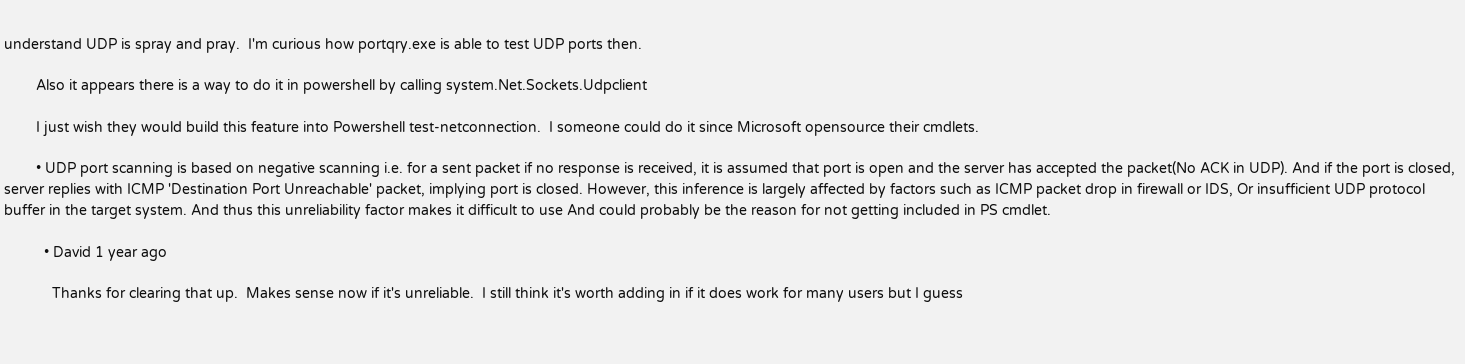understand UDP is spray and pray.  I'm curious how portqry.exe is able to test UDP ports then.

        Also it appears there is a way to do it in powershell by calling system.Net.Sockets.Udpclient

        I just wish they would build this feature into Powershell test-netconnection.  I someone could do it since Microsoft opensource their cmdlets.

        • UDP port scanning is based on negative scanning i.e. for a sent packet if no response is received, it is assumed that port is open and the server has accepted the packet(No ACK in UDP). And if the port is closed, server replies with ICMP 'Destination Port Unreachable' packet, implying port is closed. However, this inference is largely affected by factors such as ICMP packet drop in firewall or IDS, Or insufficient UDP protocol buffer in the target system. And thus this unreliability factor makes it difficult to use And could probably be the reason for not getting included in PS cmdlet.

          • David 1 year ago

            Thanks for clearing that up.  Makes sense now if it's unreliable.  I still think it's worth adding in if it does work for many users but I guess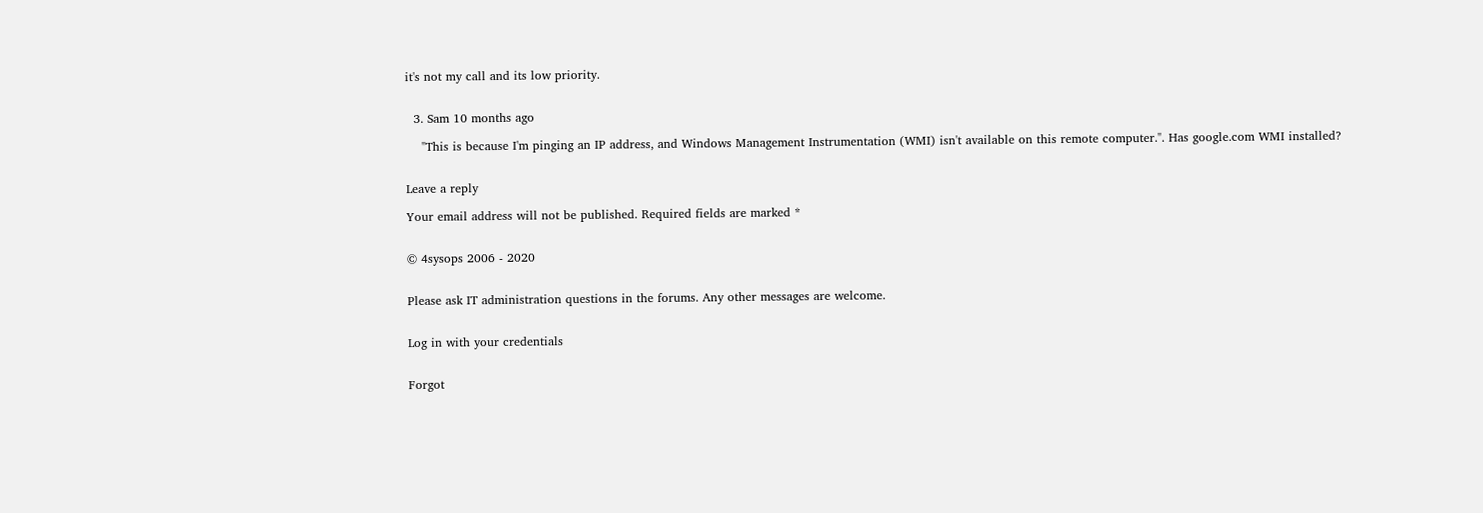it's not my call and its low priority.


  3. Sam 10 months ago

    "This is because I'm pinging an IP address, and Windows Management Instrumentation (WMI) isn't available on this remote computer.". Has google.com WMI installed?


Leave a reply

Your email address will not be published. Required fields are marked *


© 4sysops 2006 - 2020


Please ask IT administration questions in the forums. Any other messages are welcome.


Log in with your credentials


Forgot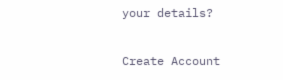your details?

Create Account